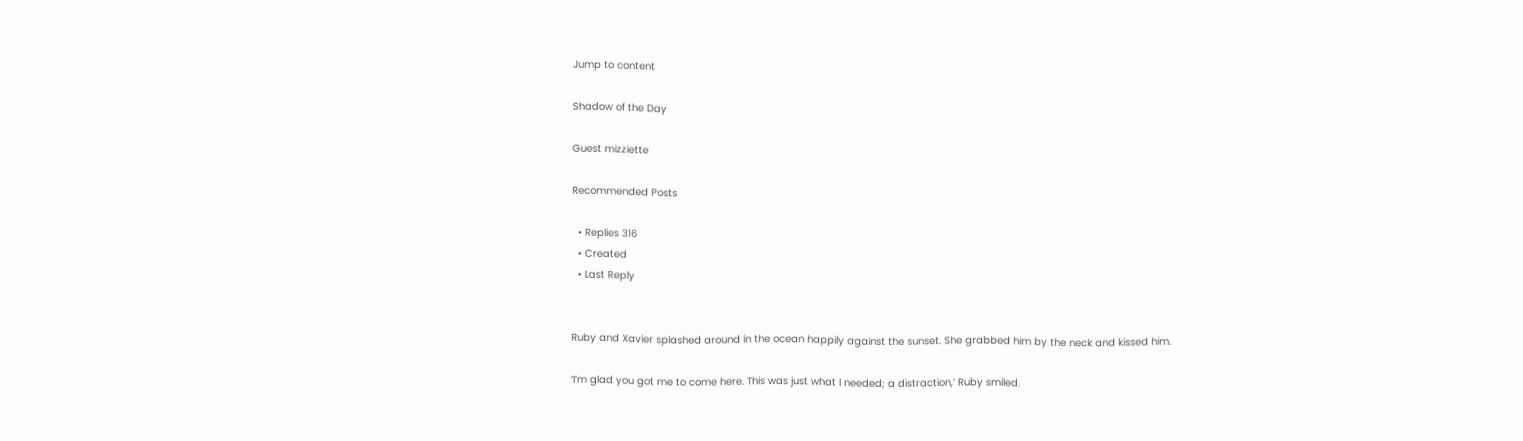Jump to content

Shadow of the Day

Guest mizziette

Recommended Posts

  • Replies 316
  • Created
  • Last Reply


Ruby and Xavier splashed around in the ocean happily against the sunset. She grabbed him by the neck and kissed him.

‘I’m glad you got me to come here. This was just what I needed; a distraction,’ Ruby smiled.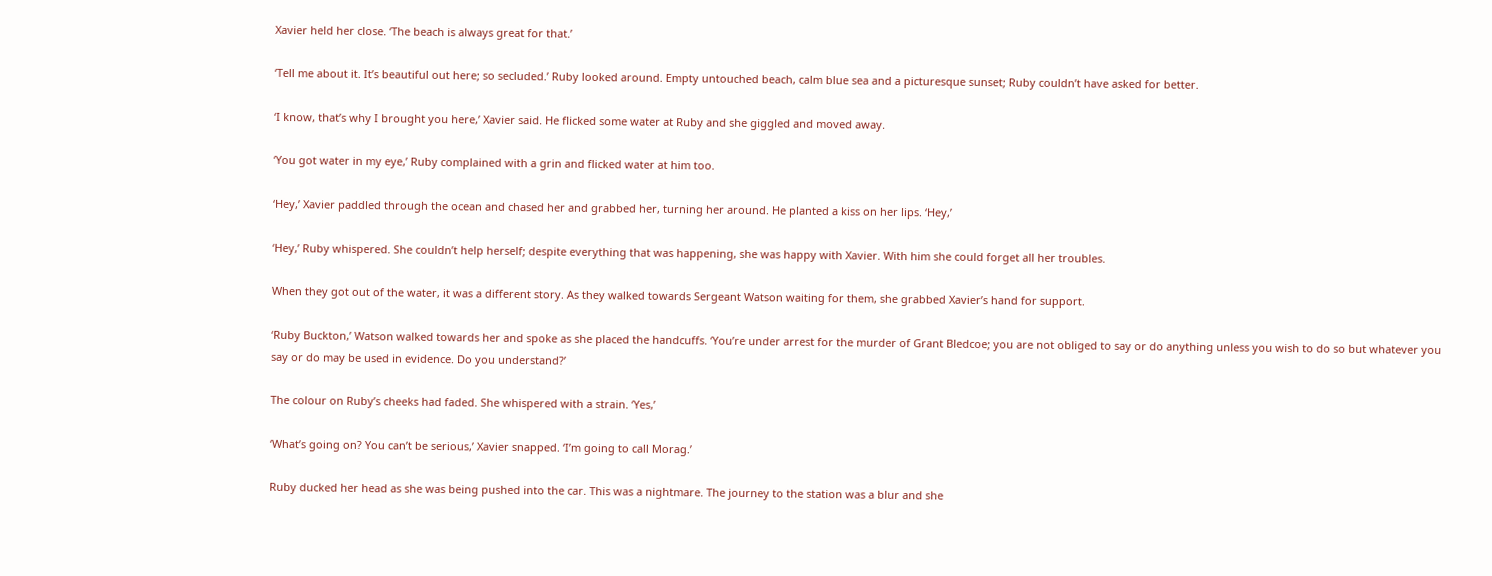Xavier held her close. ‘The beach is always great for that.’

‘Tell me about it. It’s beautiful out here; so secluded.’ Ruby looked around. Empty untouched beach, calm blue sea and a picturesque sunset; Ruby couldn’t have asked for better.

‘I know, that’s why I brought you here,’ Xavier said. He flicked some water at Ruby and she giggled and moved away.

‘You got water in my eye,’ Ruby complained with a grin and flicked water at him too.

‘Hey,’ Xavier paddled through the ocean and chased her and grabbed her, turning her around. He planted a kiss on her lips. ‘Hey,’

‘Hey,’ Ruby whispered. She couldn’t help herself; despite everything that was happening, she was happy with Xavier. With him she could forget all her troubles.

When they got out of the water, it was a different story. As they walked towards Sergeant Watson waiting for them, she grabbed Xavier’s hand for support.

‘Ruby Buckton,’ Watson walked towards her and spoke as she placed the handcuffs. ‘You’re under arrest for the murder of Grant Bledcoe; you are not obliged to say or do anything unless you wish to do so but whatever you say or do may be used in evidence. Do you understand?’

The colour on Ruby’s cheeks had faded. She whispered with a strain. ‘Yes,’

‘What’s going on? You can’t be serious,’ Xavier snapped. ‘I’m going to call Morag.’

Ruby ducked her head as she was being pushed into the car. This was a nightmare. The journey to the station was a blur and she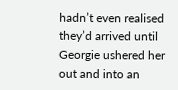hadn’t even realised they’d arrived until Georgie ushered her out and into an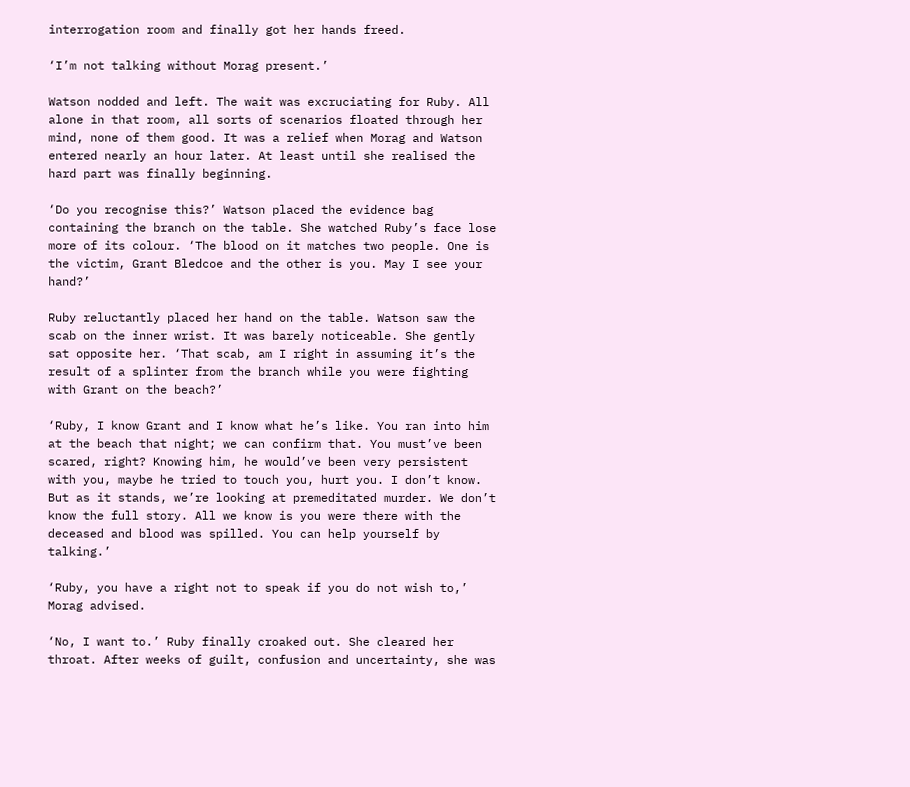interrogation room and finally got her hands freed.

‘I’m not talking without Morag present.’

Watson nodded and left. The wait was excruciating for Ruby. All alone in that room, all sorts of scenarios floated through her mind, none of them good. It was a relief when Morag and Watson entered nearly an hour later. At least until she realised the hard part was finally beginning.

‘Do you recognise this?’ Watson placed the evidence bag containing the branch on the table. She watched Ruby’s face lose more of its colour. ‘The blood on it matches two people. One is the victim, Grant Bledcoe and the other is you. May I see your hand?’

Ruby reluctantly placed her hand on the table. Watson saw the scab on the inner wrist. It was barely noticeable. She gently sat opposite her. ‘That scab, am I right in assuming it’s the result of a splinter from the branch while you were fighting with Grant on the beach?’

‘Ruby, I know Grant and I know what he’s like. You ran into him at the beach that night; we can confirm that. You must’ve been scared, right? Knowing him, he would’ve been very persistent with you, maybe he tried to touch you, hurt you. I don’t know. But as it stands, we’re looking at premeditated murder. We don’t know the full story. All we know is you were there with the deceased and blood was spilled. You can help yourself by talking.’

‘Ruby, you have a right not to speak if you do not wish to,’ Morag advised.

‘No, I want to.’ Ruby finally croaked out. She cleared her throat. After weeks of guilt, confusion and uncertainty, she was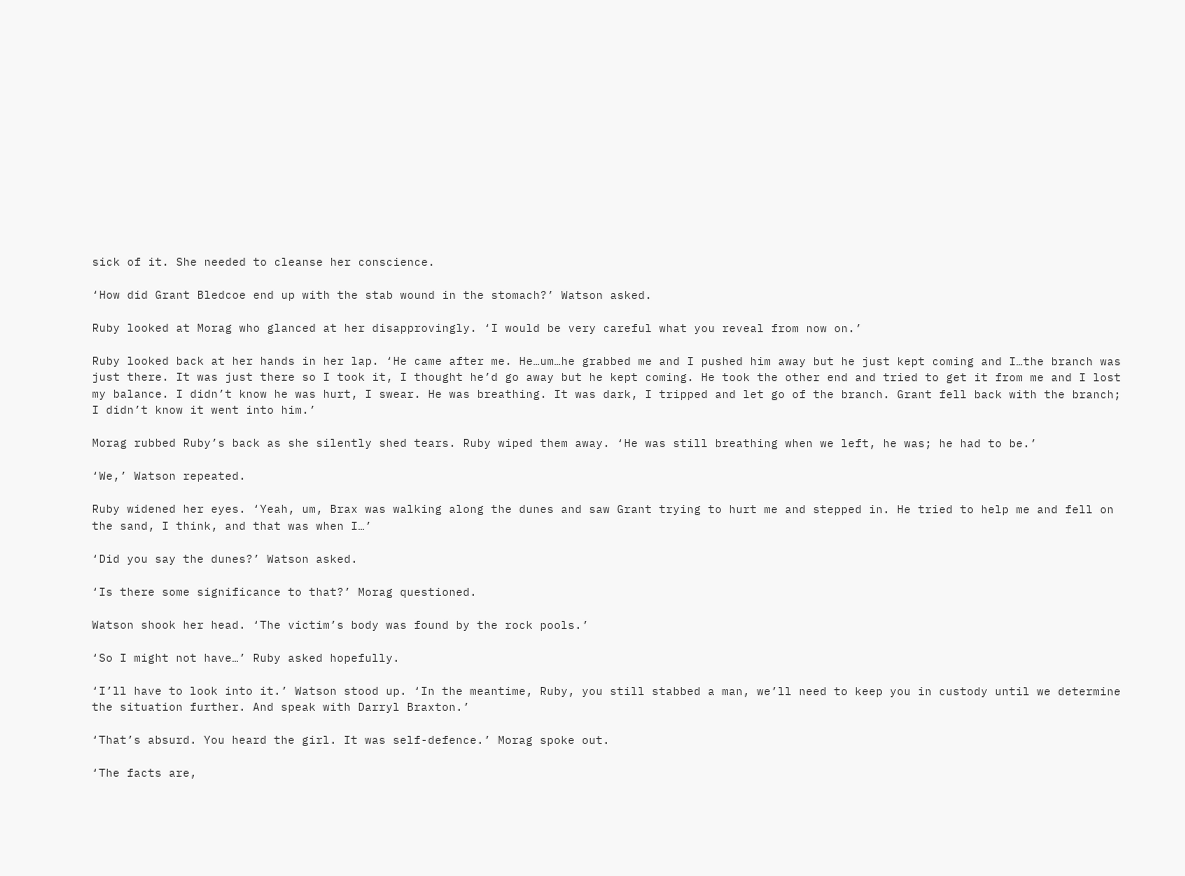sick of it. She needed to cleanse her conscience.

‘How did Grant Bledcoe end up with the stab wound in the stomach?’ Watson asked.

Ruby looked at Morag who glanced at her disapprovingly. ‘I would be very careful what you reveal from now on.’

Ruby looked back at her hands in her lap. ‘He came after me. He…um…he grabbed me and I pushed him away but he just kept coming and I…the branch was just there. It was just there so I took it, I thought he’d go away but he kept coming. He took the other end and tried to get it from me and I lost my balance. I didn’t know he was hurt, I swear. He was breathing. It was dark, I tripped and let go of the branch. Grant fell back with the branch; I didn’t know it went into him.’

Morag rubbed Ruby’s back as she silently shed tears. Ruby wiped them away. ‘He was still breathing when we left, he was; he had to be.’

‘We,’ Watson repeated.

Ruby widened her eyes. ‘Yeah, um, Brax was walking along the dunes and saw Grant trying to hurt me and stepped in. He tried to help me and fell on the sand, I think, and that was when I…’

‘Did you say the dunes?’ Watson asked.

‘Is there some significance to that?’ Morag questioned.

Watson shook her head. ‘The victim’s body was found by the rock pools.’

‘So I might not have…’ Ruby asked hopefully.

‘I’ll have to look into it.’ Watson stood up. ‘In the meantime, Ruby, you still stabbed a man, we’ll need to keep you in custody until we determine the situation further. And speak with Darryl Braxton.’

‘That’s absurd. You heard the girl. It was self-defence.’ Morag spoke out.

‘The facts are,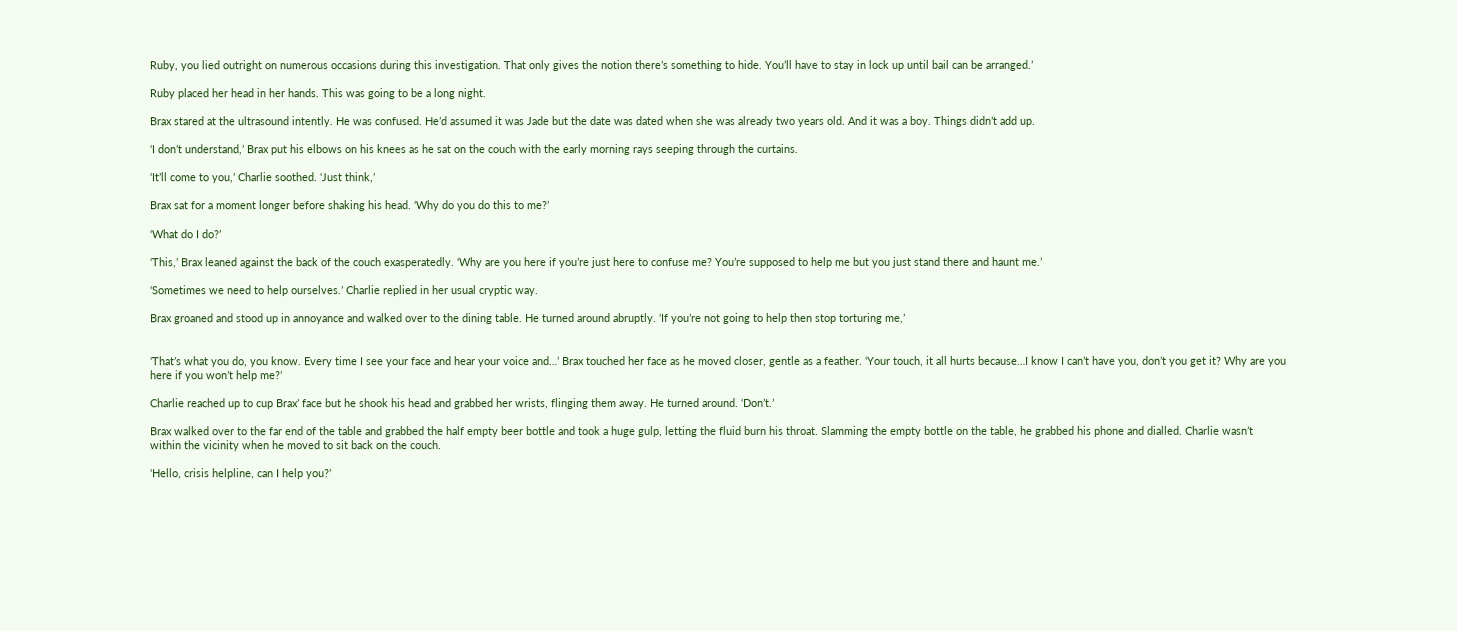Ruby, you lied outright on numerous occasions during this investigation. That only gives the notion there’s something to hide. You’ll have to stay in lock up until bail can be arranged.’

Ruby placed her head in her hands. This was going to be a long night.

Brax stared at the ultrasound intently. He was confused. He’d assumed it was Jade but the date was dated when she was already two years old. And it was a boy. Things didn’t add up.

‘I don’t understand,’ Brax put his elbows on his knees as he sat on the couch with the early morning rays seeping through the curtains.

‘It’ll come to you,’ Charlie soothed. ‘Just think,’

Brax sat for a moment longer before shaking his head. ‘Why do you do this to me?’

‘What do I do?’

‘This,’ Brax leaned against the back of the couch exasperatedly. ‘Why are you here if you’re just here to confuse me? You’re supposed to help me but you just stand there and haunt me.’

‘Sometimes we need to help ourselves.’ Charlie replied in her usual cryptic way.

Brax groaned and stood up in annoyance and walked over to the dining table. He turned around abruptly. ‘If you’re not going to help then stop torturing me,’


‘That’s what you do, you know. Every time I see your face and hear your voice and…’ Brax touched her face as he moved closer, gentle as a feather. ‘Your touch, it all hurts because…I know I can’t have you, don’t you get it? Why are you here if you won’t help me?’

Charlie reached up to cup Brax’ face but he shook his head and grabbed her wrists, flinging them away. He turned around. ‘Don’t.’

Brax walked over to the far end of the table and grabbed the half empty beer bottle and took a huge gulp, letting the fluid burn his throat. Slamming the empty bottle on the table, he grabbed his phone and dialled. Charlie wasn’t within the vicinity when he moved to sit back on the couch.

‘Hello, crisis helpline, can I help you?’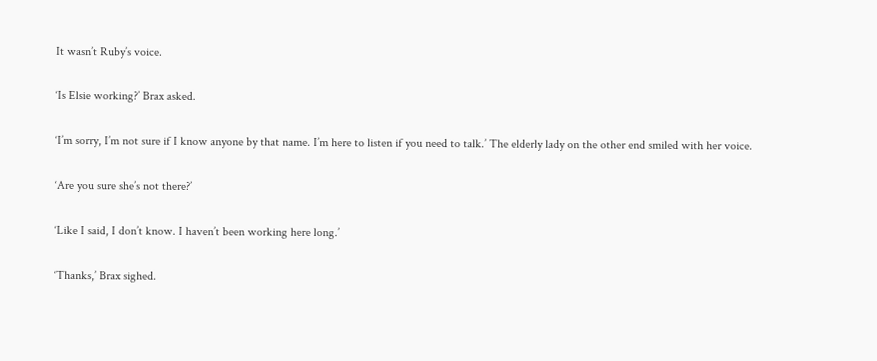It wasn’t Ruby’s voice.

‘Is Elsie working?’ Brax asked.

‘I’m sorry, I’m not sure if I know anyone by that name. I’m here to listen if you need to talk.’ The elderly lady on the other end smiled with her voice.

‘Are you sure she’s not there?’

‘Like I said, I don’t know. I haven’t been working here long.’

‘Thanks,’ Brax sighed.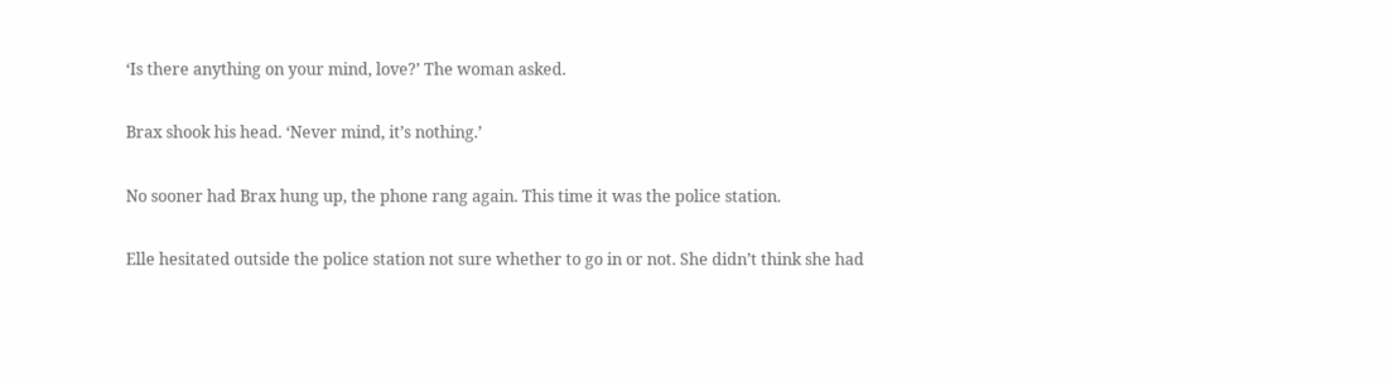‘Is there anything on your mind, love?’ The woman asked.

Brax shook his head. ‘Never mind, it’s nothing.’

No sooner had Brax hung up, the phone rang again. This time it was the police station.

Elle hesitated outside the police station not sure whether to go in or not. She didn’t think she had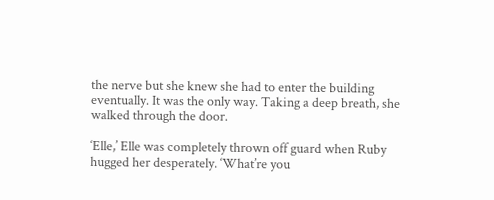the nerve but she knew she had to enter the building eventually. It was the only way. Taking a deep breath, she walked through the door.

‘Elle,’ Elle was completely thrown off guard when Ruby hugged her desperately. ‘What’re you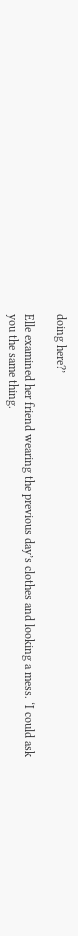doing here?’

Elle examined her friend wearing the previous day’s clothes and looking a mess. ‘I could ask you the same thing.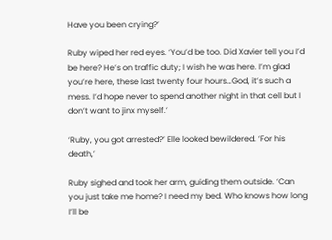Have you been crying?’

Ruby wiped her red eyes. ‘You’d be too. Did Xavier tell you I’d be here? He’s on traffic duty; I wish he was here. I’m glad you’re here, these last twenty four hours…God, it’s such a mess. I’d hope never to spend another night in that cell but I don’t want to jinx myself.’

‘Ruby, you got arrested?’ Elle looked bewildered. ‘For his death,’

Ruby sighed and took her arm, guiding them outside. ‘Can you just take me home? I need my bed. Who knows how long I’ll be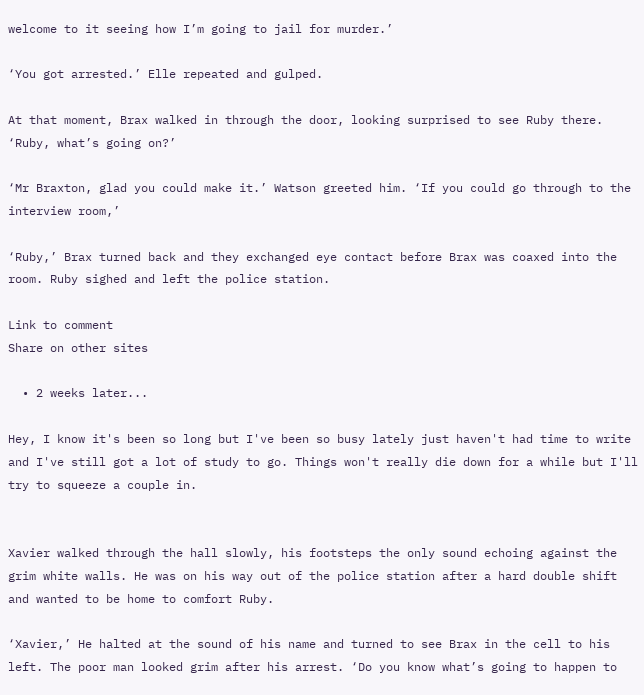welcome to it seeing how I’m going to jail for murder.’

‘You got arrested.’ Elle repeated and gulped.

At that moment, Brax walked in through the door, looking surprised to see Ruby there. ‘Ruby, what’s going on?’

‘Mr Braxton, glad you could make it.’ Watson greeted him. ‘If you could go through to the interview room,’

‘Ruby,’ Brax turned back and they exchanged eye contact before Brax was coaxed into the room. Ruby sighed and left the police station.

Link to comment
Share on other sites

  • 2 weeks later...

Hey, I know it's been so long but I've been so busy lately just haven't had time to write and I've still got a lot of study to go. Things won't really die down for a while but I'll try to squeeze a couple in.


Xavier walked through the hall slowly, his footsteps the only sound echoing against the grim white walls. He was on his way out of the police station after a hard double shift and wanted to be home to comfort Ruby.

‘Xavier,’ He halted at the sound of his name and turned to see Brax in the cell to his left. The poor man looked grim after his arrest. ‘Do you know what’s going to happen to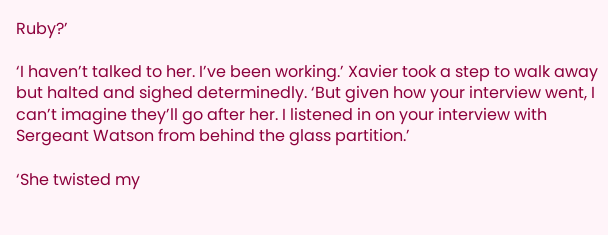Ruby?’

‘I haven’t talked to her. I’ve been working.’ Xavier took a step to walk away but halted and sighed determinedly. ‘But given how your interview went, I can’t imagine they’ll go after her. I listened in on your interview with Sergeant Watson from behind the glass partition.’

‘She twisted my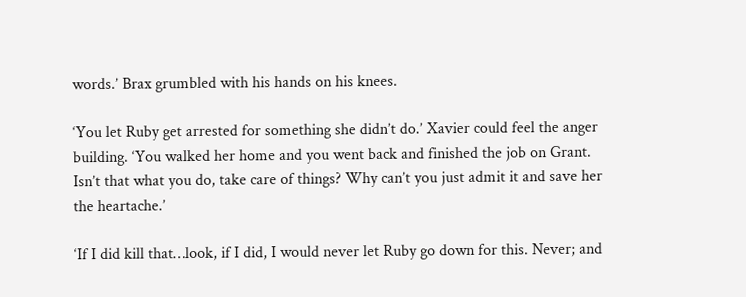words.’ Brax grumbled with his hands on his knees.

‘You let Ruby get arrested for something she didn’t do.’ Xavier could feel the anger building. ‘You walked her home and you went back and finished the job on Grant. Isn’t that what you do, take care of things? Why can’t you just admit it and save her the heartache.’

‘If I did kill that…look, if I did, I would never let Ruby go down for this. Never; and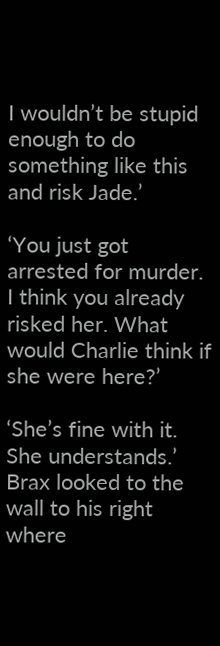I wouldn’t be stupid enough to do something like this and risk Jade.’

‘You just got arrested for murder. I think you already risked her. What would Charlie think if she were here?’

‘She’s fine with it. She understands.’ Brax looked to the wall to his right where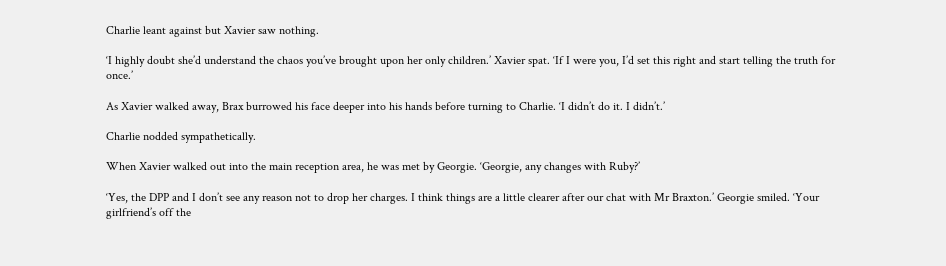Charlie leant against but Xavier saw nothing.

‘I highly doubt she’d understand the chaos you’ve brought upon her only children.’ Xavier spat. ‘If I were you, I’d set this right and start telling the truth for once.’

As Xavier walked away, Brax burrowed his face deeper into his hands before turning to Charlie. ‘I didn’t do it. I didn’t.’

Charlie nodded sympathetically.

When Xavier walked out into the main reception area, he was met by Georgie. ‘Georgie, any changes with Ruby?’

‘Yes, the DPP and I don’t see any reason not to drop her charges. I think things are a little clearer after our chat with Mr Braxton.’ Georgie smiled. ‘Your girlfriend’s off the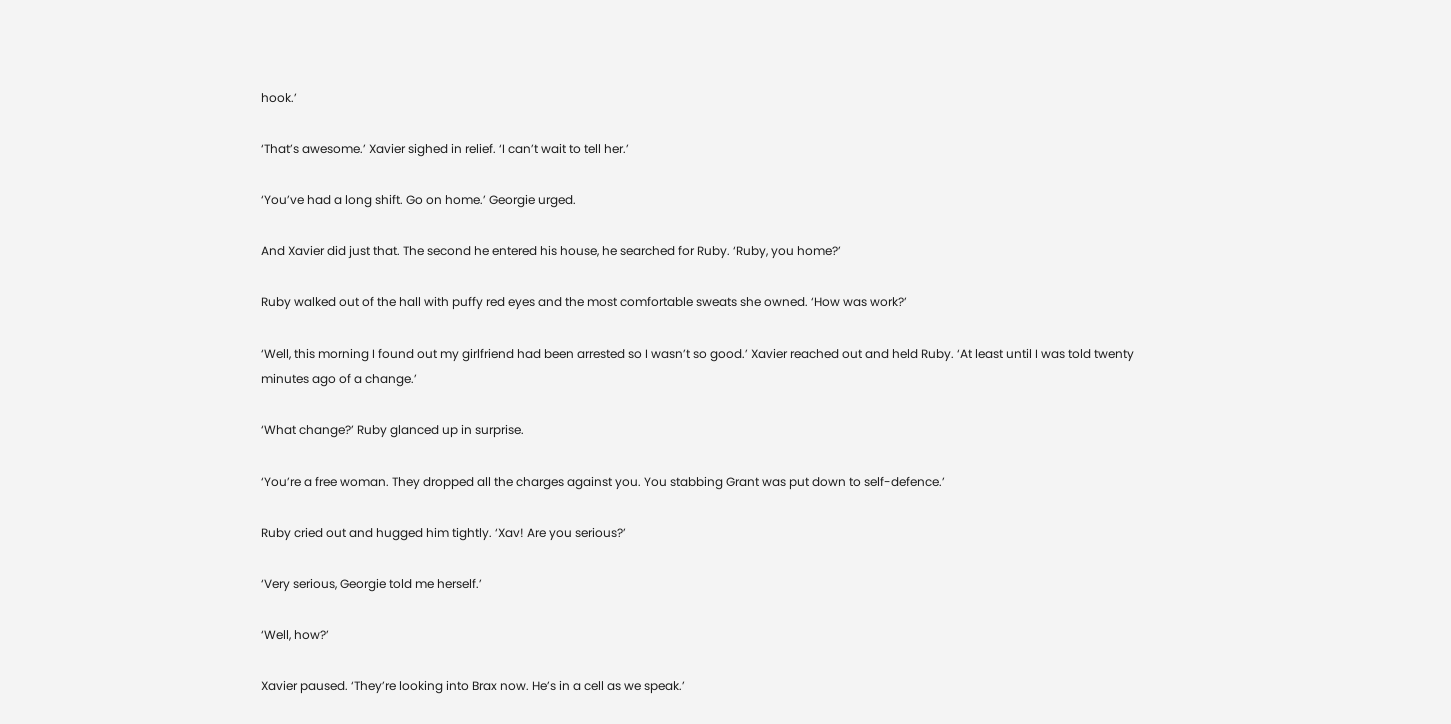hook.’

‘That’s awesome.’ Xavier sighed in relief. ‘I can’t wait to tell her.’

‘You’ve had a long shift. Go on home.’ Georgie urged.

And Xavier did just that. The second he entered his house, he searched for Ruby. ‘Ruby, you home?’

Ruby walked out of the hall with puffy red eyes and the most comfortable sweats she owned. ‘How was work?’

‘Well, this morning I found out my girlfriend had been arrested so I wasn’t so good.’ Xavier reached out and held Ruby. ‘At least until I was told twenty minutes ago of a change.’

‘What change?’ Ruby glanced up in surprise.

‘You’re a free woman. They dropped all the charges against you. You stabbing Grant was put down to self-defence.’

Ruby cried out and hugged him tightly. ‘Xav! Are you serious?’

‘Very serious, Georgie told me herself.’

‘Well, how?’

Xavier paused. ‘They’re looking into Brax now. He’s in a cell as we speak.’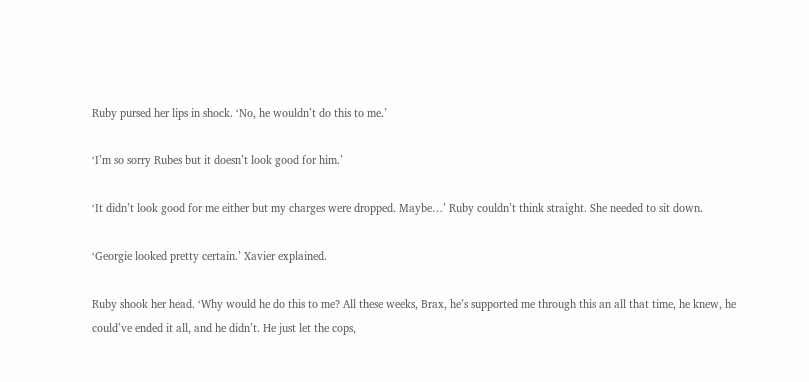Ruby pursed her lips in shock. ‘No, he wouldn’t do this to me.’

‘I’m so sorry Rubes but it doesn’t look good for him.’

‘It didn’t look good for me either but my charges were dropped. Maybe…’ Ruby couldn’t think straight. She needed to sit down.

‘Georgie looked pretty certain.’ Xavier explained.

Ruby shook her head. ‘Why would he do this to me? All these weeks, Brax, he’s supported me through this an all that time, he knew, he could’ve ended it all, and he didn’t. He just let the cops,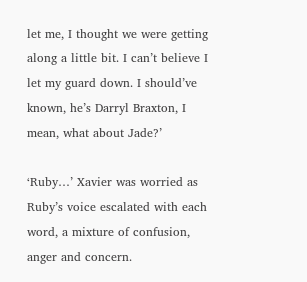let me, I thought we were getting along a little bit. I can’t believe I let my guard down. I should’ve known, he’s Darryl Braxton, I mean, what about Jade?’

‘Ruby…’ Xavier was worried as Ruby’s voice escalated with each word, a mixture of confusion, anger and concern.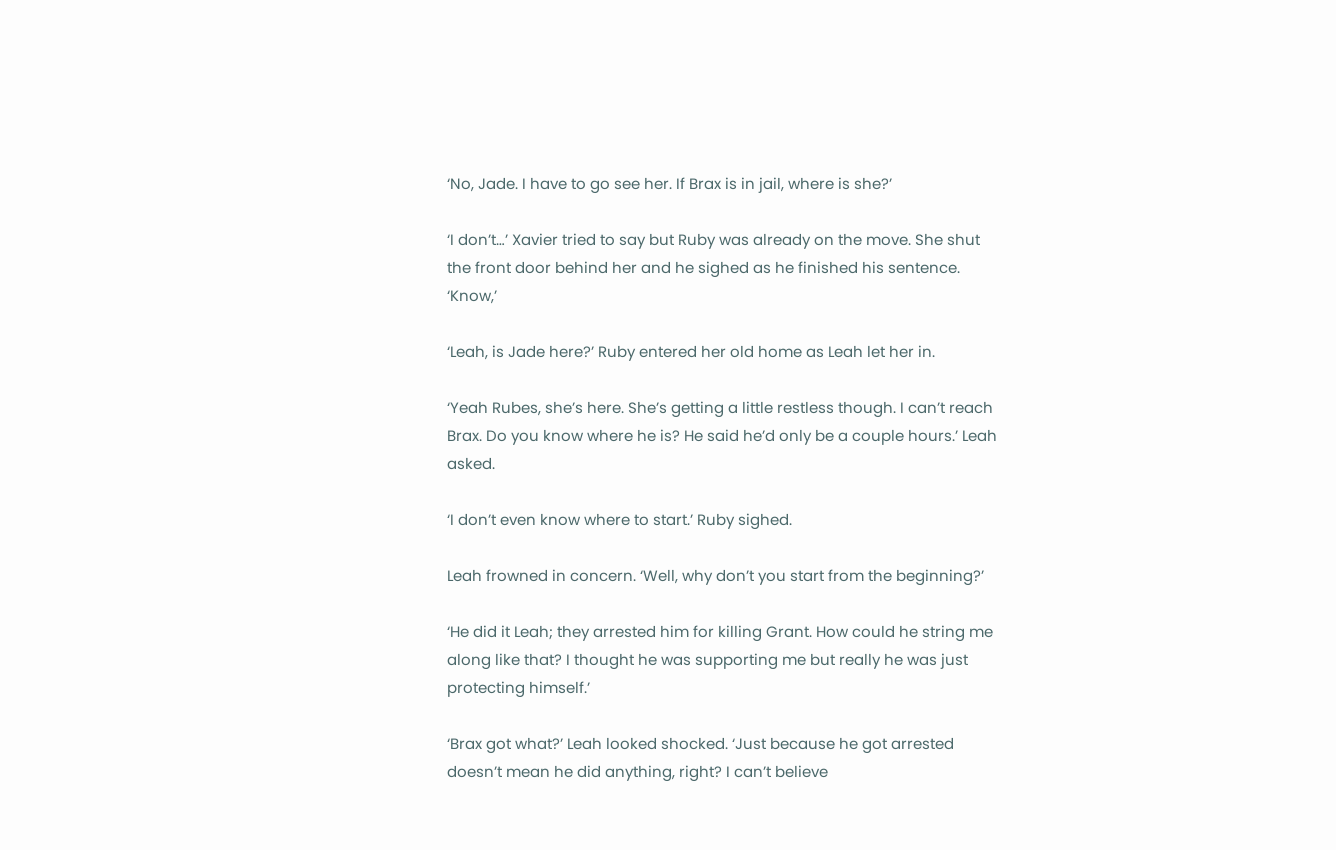‘No, Jade. I have to go see her. If Brax is in jail, where is she?’

‘I don’t…’ Xavier tried to say but Ruby was already on the move. She shut the front door behind her and he sighed as he finished his sentence. ‘Know,’

‘Leah, is Jade here?’ Ruby entered her old home as Leah let her in.

‘Yeah Rubes, she’s here. She’s getting a little restless though. I can’t reach Brax. Do you know where he is? He said he’d only be a couple hours.’ Leah asked.

‘I don’t even know where to start.’ Ruby sighed.

Leah frowned in concern. ‘Well, why don’t you start from the beginning?’

‘He did it Leah; they arrested him for killing Grant. How could he string me along like that? I thought he was supporting me but really he was just protecting himself.’

‘Brax got what?’ Leah looked shocked. ‘Just because he got arrested doesn’t mean he did anything, right? I can’t believe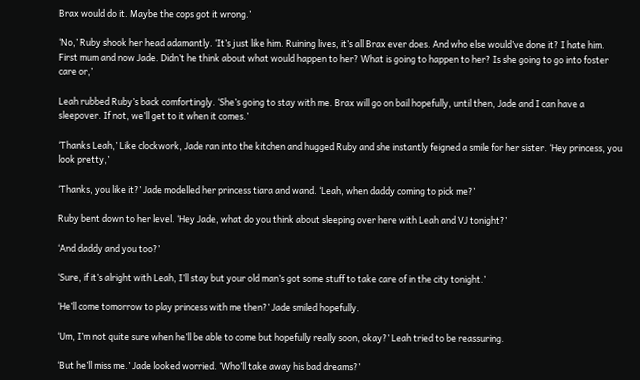Brax would do it. Maybe the cops got it wrong.’

‘No,’ Ruby shook her head adamantly. ‘It’s just like him. Ruining lives, it’s all Brax ever does. And who else would’ve done it? I hate him. First mum and now Jade. Didn’t he think about what would happen to her? What is going to happen to her? Is she going to go into foster care or,’

Leah rubbed Ruby’s back comfortingly. ‘She’s going to stay with me. Brax will go on bail hopefully, until then, Jade and I can have a sleepover. If not, we’ll get to it when it comes.’

‘Thanks Leah,’ Like clockwork, Jade ran into the kitchen and hugged Ruby and she instantly feigned a smile for her sister. ‘Hey princess, you look pretty,’

‘Thanks, you like it?’ Jade modelled her princess tiara and wand. ‘Leah, when daddy coming to pick me?’

Ruby bent down to her level. ‘Hey Jade, what do you think about sleeping over here with Leah and VJ tonight?’

‘And daddy and you too?’

‘Sure, if it’s alright with Leah, I’ll stay but your old man’s got some stuff to take care of in the city tonight.’

‘He’ll come tomorrow to play princess with me then?’ Jade smiled hopefully.

‘Um, I’m not quite sure when he’ll be able to come but hopefully really soon, okay?’ Leah tried to be reassuring.

‘But he’ll miss me.’ Jade looked worried. ‘Who’ll take away his bad dreams?’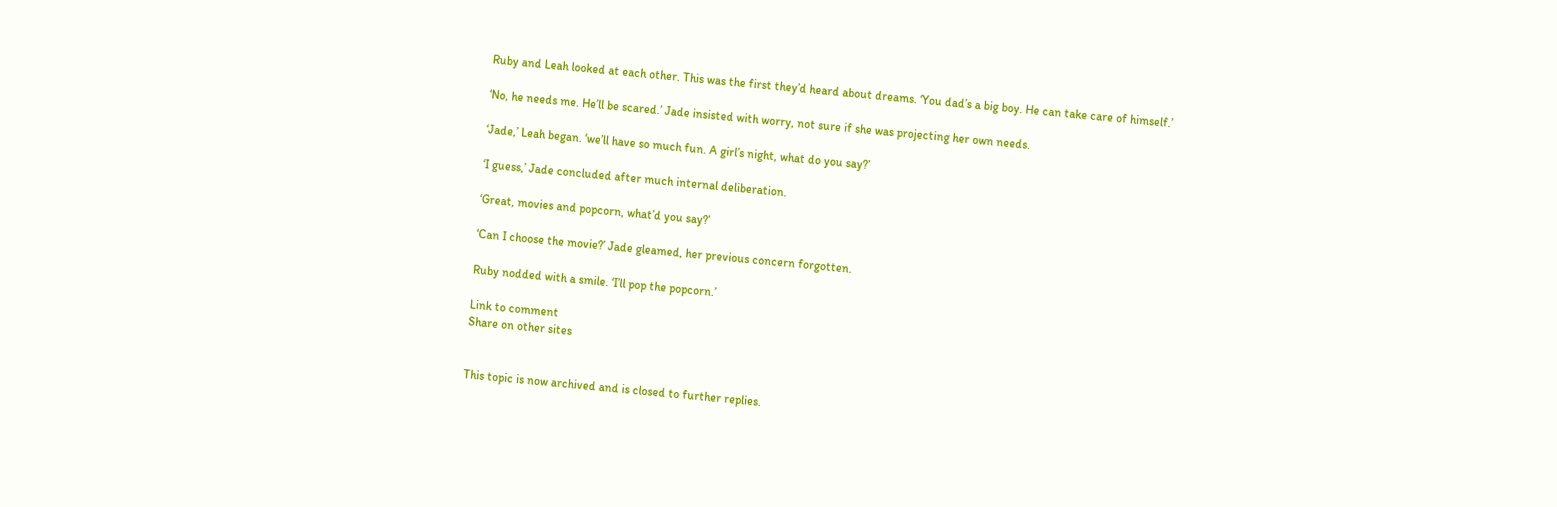Ruby and Leah looked at each other. This was the first they’d heard about dreams. ‘You dad’s a big boy. He can take care of himself.’

‘No, he needs me. He’ll be scared.’ Jade insisted with worry, not sure if she was projecting her own needs.

‘Jade,’ Leah began. ‘we’ll have so much fun. A girl’s night, what do you say?’

‘I guess,’ Jade concluded after much internal deliberation.

‘Great, movies and popcorn, what’d you say?’

‘Can I choose the movie?’ Jade gleamed, her previous concern forgotten.

Ruby nodded with a smile. ‘I’ll pop the popcorn.’

Link to comment
Share on other sites


This topic is now archived and is closed to further replies.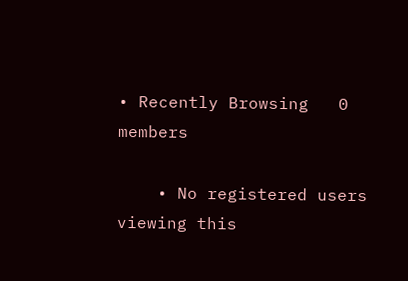• Recently Browsing   0 members

    • No registered users viewing this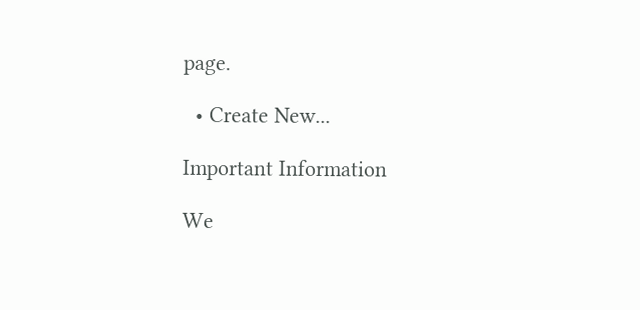page.

  • Create New...

Important Information

We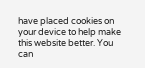have placed cookies on your device to help make this website better. You can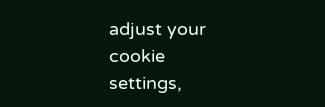adjust your cookie settings,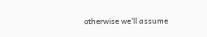otherwise we'll assume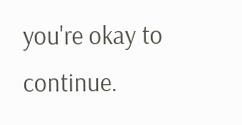you're okay to continue.